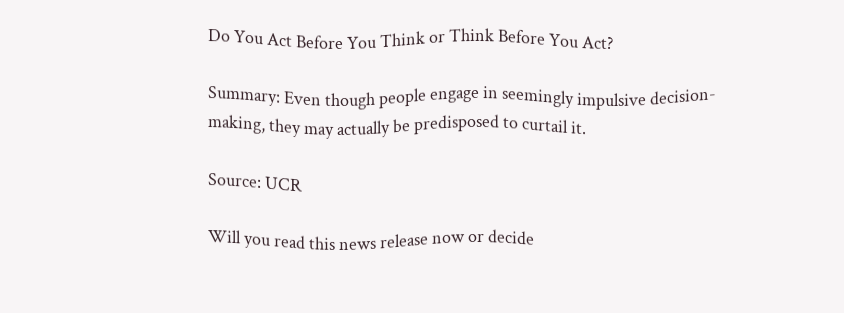Do You Act Before You Think or Think Before You Act?

Summary: Even though people engage in seemingly impulsive decision-making, they may actually be predisposed to curtail it.

Source: UCR

Will you read this news release now or decide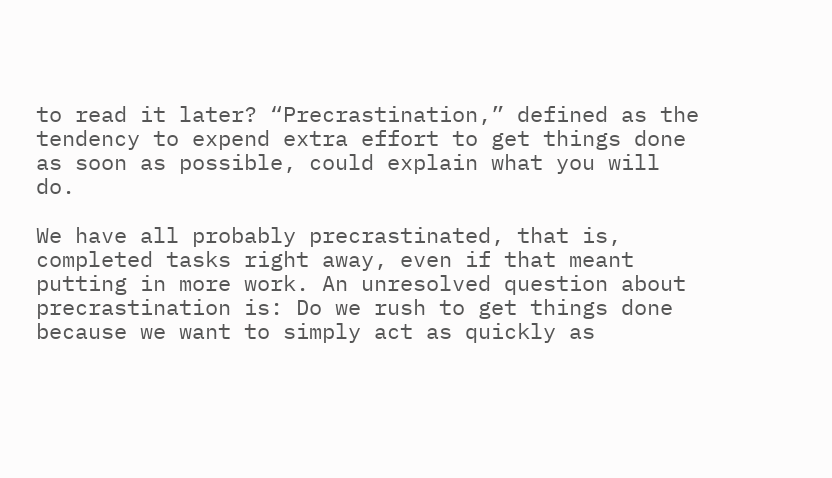to read it later? “Precrastination,” defined as the tendency to expend extra effort to get things done as soon as possible, could explain what you will do.

We have all probably precrastinated, that is, completed tasks right away, even if that meant putting in more work. An unresolved question about precrastination is: Do we rush to get things done because we want to simply act as quickly as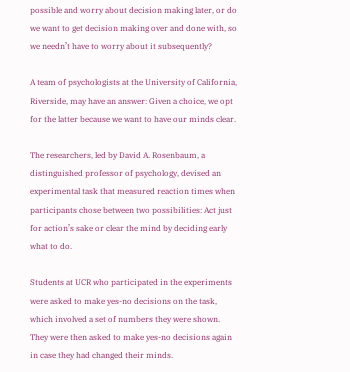possible and worry about decision making later, or do we want to get decision making over and done with, so we needn’t have to worry about it subsequently?

A team of psychologists at the University of California, Riverside, may have an answer: Given a choice, we opt for the latter because we want to have our minds clear.

The researchers, led by David A. Rosenbaum, a distinguished professor of psychology, devised an experimental task that measured reaction times when participants chose between two possibilities: Act just for action’s sake or clear the mind by deciding early what to do.

Students at UCR who participated in the experiments were asked to make yes-no decisions on the task, which involved a set of numbers they were shown. They were then asked to make yes-no decisions again in case they had changed their minds.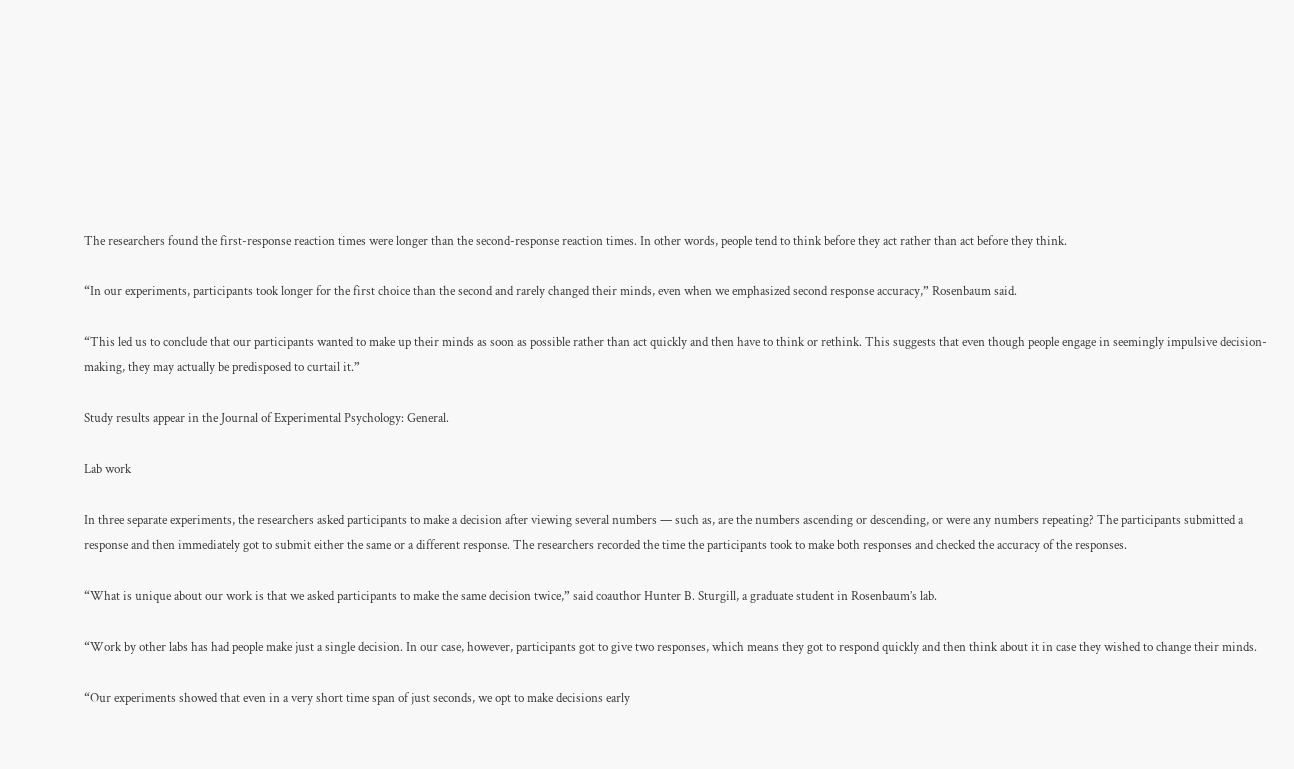The researchers found the first-response reaction times were longer than the second-response reaction times. In other words, people tend to think before they act rather than act before they think.

“In our experiments, participants took longer for the first choice than the second and rarely changed their minds, even when we emphasized second response accuracy,” Rosenbaum said.

“This led us to conclude that our participants wanted to make up their minds as soon as possible rather than act quickly and then have to think or rethink. This suggests that even though people engage in seemingly impulsive decision-making, they may actually be predisposed to curtail it.”

Study results appear in the Journal of Experimental Psychology: General.

Lab work

In three separate experiments, the researchers asked participants to make a decision after viewing several numbers — such as, are the numbers ascending or descending, or were any numbers repeating? The participants submitted a response and then immediately got to submit either the same or a different response. The researchers recorded the time the participants took to make both responses and checked the accuracy of the responses.

“What is unique about our work is that we asked participants to make the same decision twice,” said coauthor Hunter B. Sturgill, a graduate student in Rosenbaum’s lab.

“Work by other labs has had people make just a single decision. In our case, however, participants got to give two responses, which means they got to respond quickly and then think about it in case they wished to change their minds.

“Our experiments showed that even in a very short time span of just seconds, we opt to make decisions early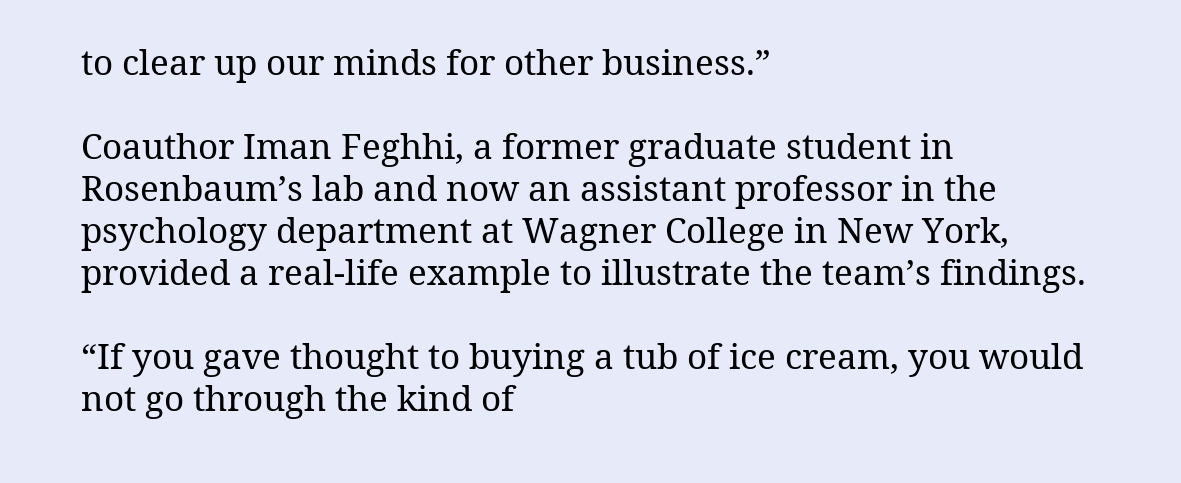to clear up our minds for other business.”

Coauthor Iman Feghhi, a former graduate student in Rosenbaum’s lab and now an assistant professor in the psychology department at Wagner College in New York, provided a real-life example to illustrate the team’s findings.

“If you gave thought to buying a tub of ice cream, you would not go through the kind of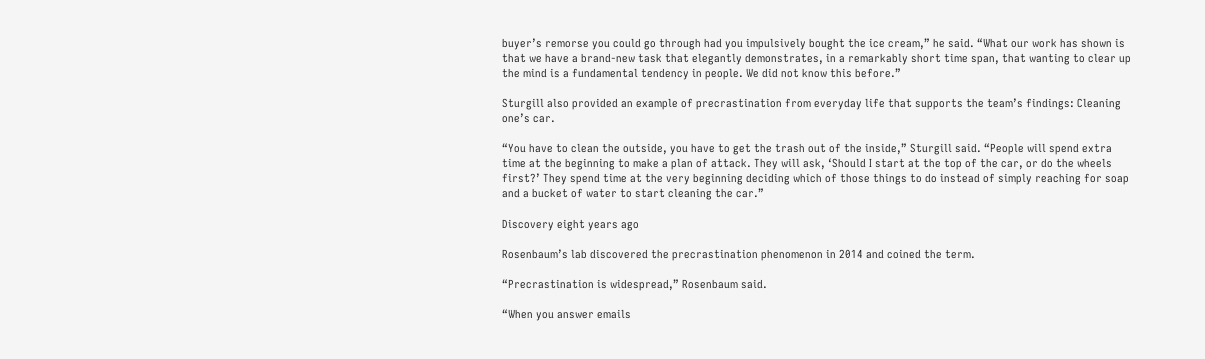buyer’s remorse you could go through had you impulsively bought the ice cream,” he said. “What our work has shown is that we have a brand-new task that elegantly demonstrates, in a remarkably short time span, that wanting to clear up the mind is a fundamental tendency in people. We did not know this before.”

Sturgill also provided an example of precrastination from everyday life that supports the team’s findings: Cleaning one’s car.

“You have to clean the outside, you have to get the trash out of the inside,” Sturgill said. “People will spend extra time at the beginning to make a plan of attack. They will ask, ‘Should I start at the top of the car, or do the wheels first?’ They spend time at the very beginning deciding which of those things to do instead of simply reaching for soap and a bucket of water to start cleaning the car.”

Discovery eight years ago

Rosenbaum’s lab discovered the precrastination phenomenon in 2014 and coined the term.

“Precrastination is widespread,” Rosenbaum said.

“When you answer emails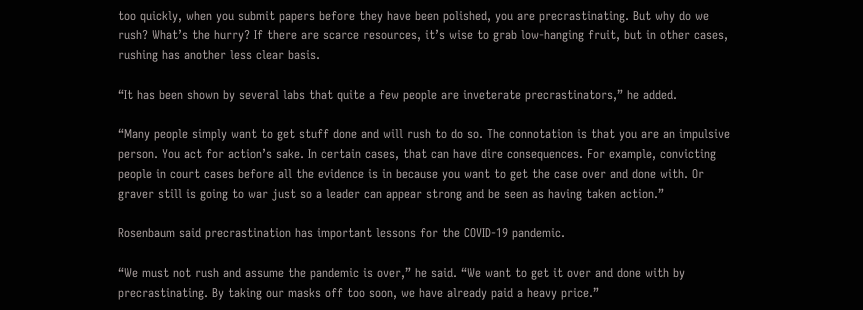too quickly, when you submit papers before they have been polished, you are precrastinating. But why do we rush? What’s the hurry? If there are scarce resources, it’s wise to grab low-hanging fruit, but in other cases, rushing has another less clear basis.

“It has been shown by several labs that quite a few people are inveterate precrastinators,” he added.

“Many people simply want to get stuff done and will rush to do so. The connotation is that you are an impulsive person. You act for action’s sake. In certain cases, that can have dire consequences. For example, convicting people in court cases before all the evidence is in because you want to get the case over and done with. Or graver still is going to war just so a leader can appear strong and be seen as having taken action.”

Rosenbaum said precrastination has important lessons for the COVID-19 pandemic.

“We must not rush and assume the pandemic is over,” he said. “We want to get it over and done with by precrastinating. By taking our masks off too soon, we have already paid a heavy price.”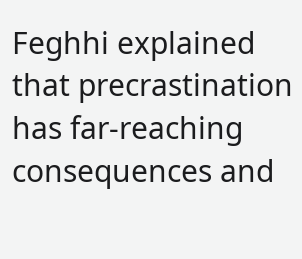Feghhi explained that precrastination has far-reaching consequences and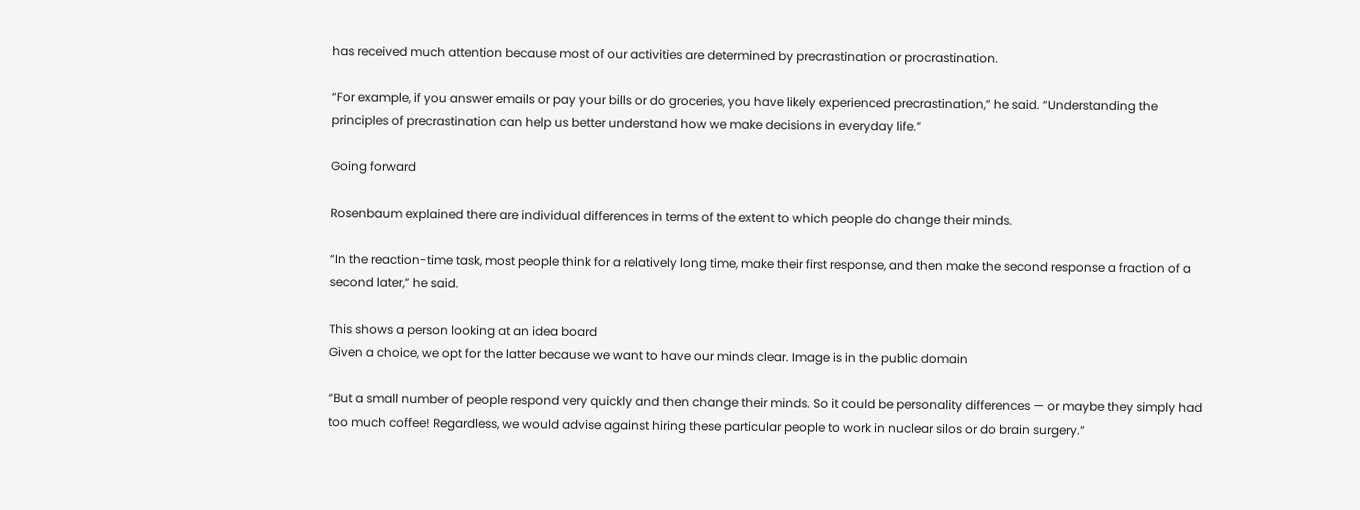has received much attention because most of our activities are determined by precrastination or procrastination.

“For example, if you answer emails or pay your bills or do groceries, you have likely experienced precrastination,” he said. “Understanding the principles of precrastination can help us better understand how we make decisions in everyday life.”

Going forward

Rosenbaum explained there are individual differences in terms of the extent to which people do change their minds.

“In the reaction-time task, most people think for a relatively long time, make their first response, and then make the second response a fraction of a second later,” he said.

This shows a person looking at an idea board
Given a choice, we opt for the latter because we want to have our minds clear. Image is in the public domain

“But a small number of people respond very quickly and then change their minds. So it could be personality differences — or maybe they simply had too much coffee! Regardless, we would advise against hiring these particular people to work in nuclear silos or do brain surgery.”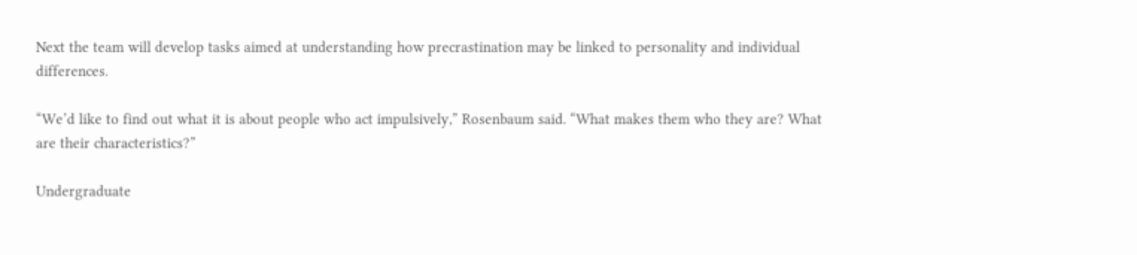Next the team will develop tasks aimed at understanding how precrastination may be linked to personality and individual differences.

“We’d like to find out what it is about people who act impulsively,” Rosenbaum said. “What makes them who they are? What are their characteristics?”

Undergraduate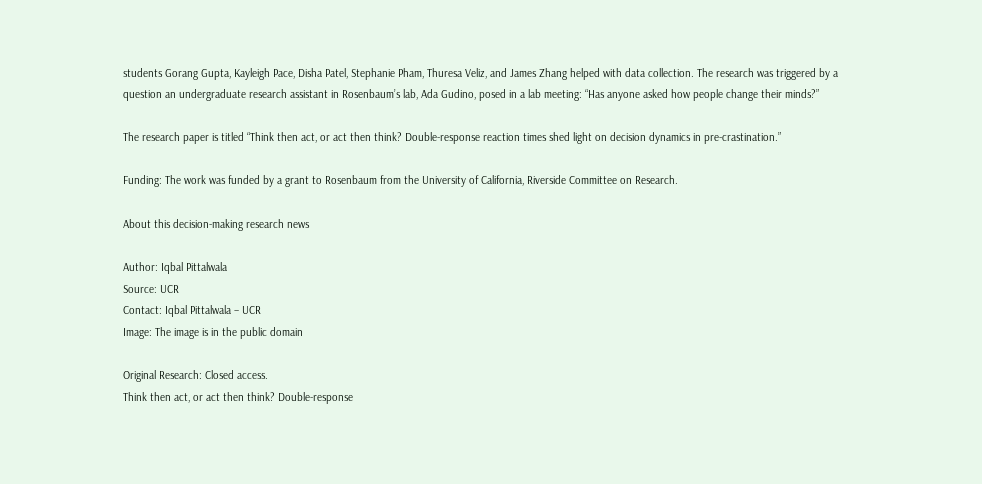students Gorang Gupta, Kayleigh Pace, Disha Patel, Stephanie Pham, Thuresa Veliz, and James Zhang helped with data collection. The research was triggered by a question an undergraduate research assistant in Rosenbaum’s lab, Ada Gudino, posed in a lab meeting: “Has anyone asked how people change their minds?”

The research paper is titled “Think then act, or act then think? Double-response reaction times shed light on decision dynamics in pre-crastination.”

Funding: The work was funded by a grant to Rosenbaum from the University of California, Riverside Committee on Research.

About this decision-making research news

Author: Iqbal Pittalwala
Source: UCR
Contact: Iqbal Pittalwala – UCR
Image: The image is in the public domain

Original Research: Closed access.
Think then act, or act then think? Double-response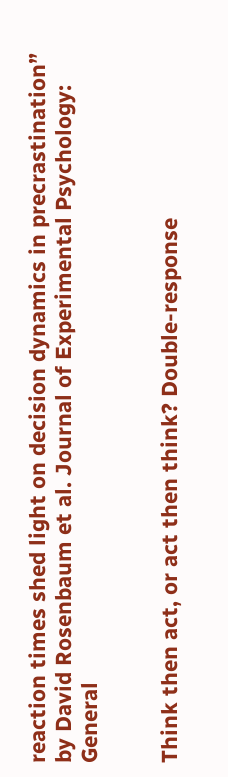reaction times shed light on decision dynamics in precrastination” by David Rosenbaum et al. Journal of Experimental Psychology: General


Think then act, or act then think? Double-response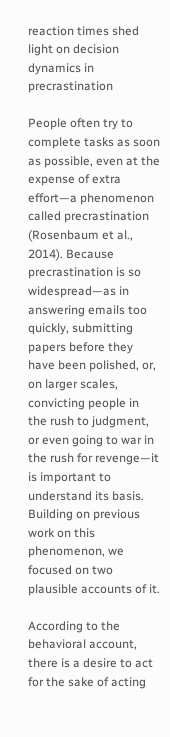reaction times shed light on decision dynamics in precrastination

People often try to complete tasks as soon as possible, even at the expense of extra effort—a phenomenon called precrastination (Rosenbaum et al., 2014). Because precrastination is so widespread—as in answering emails too quickly, submitting papers before they have been polished, or, on larger scales, convicting people in the rush to judgment, or even going to war in the rush for revenge—it is important to understand its basis. Building on previous work on this phenomenon, we focused on two plausible accounts of it.

According to the behavioral account, there is a desire to act for the sake of acting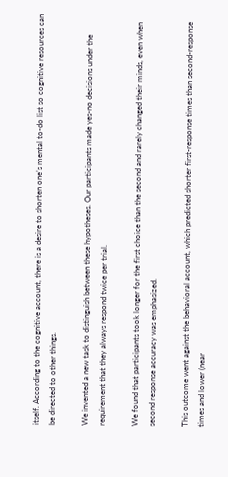itself. According to the cognitive account, there is a desire to shorten one’s mental to-do list so cognitive resources can be directed to other things.

We invented a new task to distinguish between these hypotheses. Our participants made yes-no decisions under the requirement that they always respond twice per trial.

We found that participants took longer for the first choice than the second and rarely changed their minds, even when second response accuracy was emphasized.

This outcome went against the behavioral account, which predicted shorter first-response times than second-response times and lower (near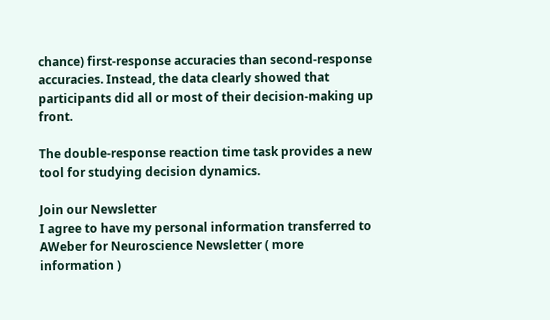chance) first-response accuracies than second-response accuracies. Instead, the data clearly showed that participants did all or most of their decision-making up front.

The double-response reaction time task provides a new tool for studying decision dynamics.

Join our Newsletter
I agree to have my personal information transferred to AWeber for Neuroscience Newsletter ( more information )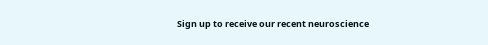Sign up to receive our recent neuroscience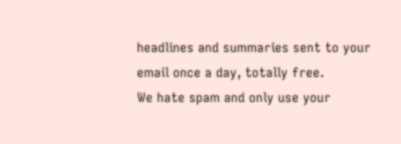headlines and summaries sent to your email once a day, totally free.
We hate spam and only use your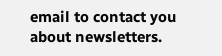email to contact you about newsletters.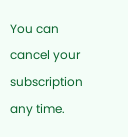You can cancel your subscription any time.